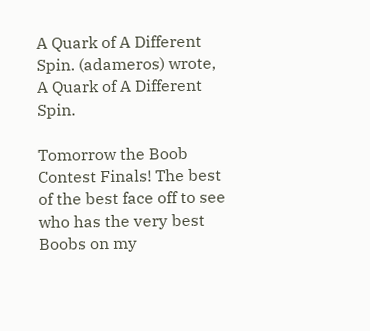A Quark of A Different Spin. (adameros) wrote,
A Quark of A Different Spin.

Tomorrow the Boob Contest Finals! The best of the best face off to see who has the very best Boobs on my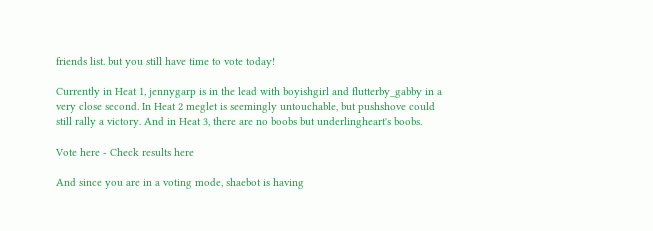friends list. but you still have time to vote today!

Currently in Heat 1, jennygarp is in the lead with boyishgirl and flutterby_gabby in a very close second. In Heat 2 meglet is seemingly untouchable, but pushshove could still rally a victory. And in Heat 3, there are no boobs but underlingheart's boobs.

Vote here - Check results here

And since you are in a voting mode, shaebot is having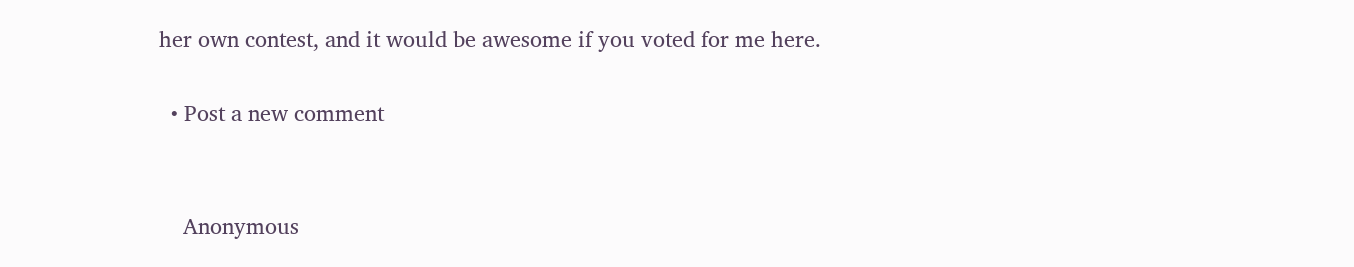her own contest, and it would be awesome if you voted for me here.

  • Post a new comment


    Anonymous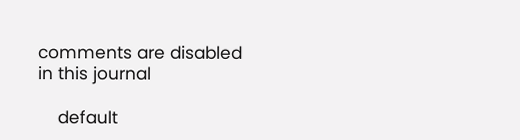comments are disabled in this journal

    default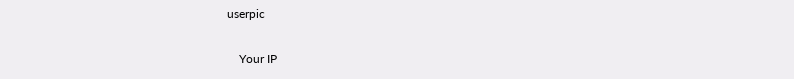userpic

    Your IP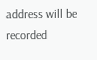address will be recorded